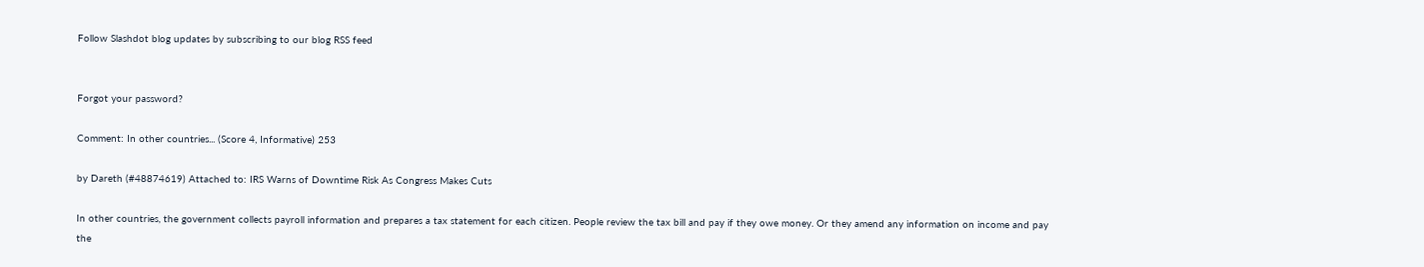Follow Slashdot blog updates by subscribing to our blog RSS feed


Forgot your password?

Comment: In other countries... (Score 4, Informative) 253

by Dareth (#48874619) Attached to: IRS Warns of Downtime Risk As Congress Makes Cuts

In other countries, the government collects payroll information and prepares a tax statement for each citizen. People review the tax bill and pay if they owe money. Or they amend any information on income and pay the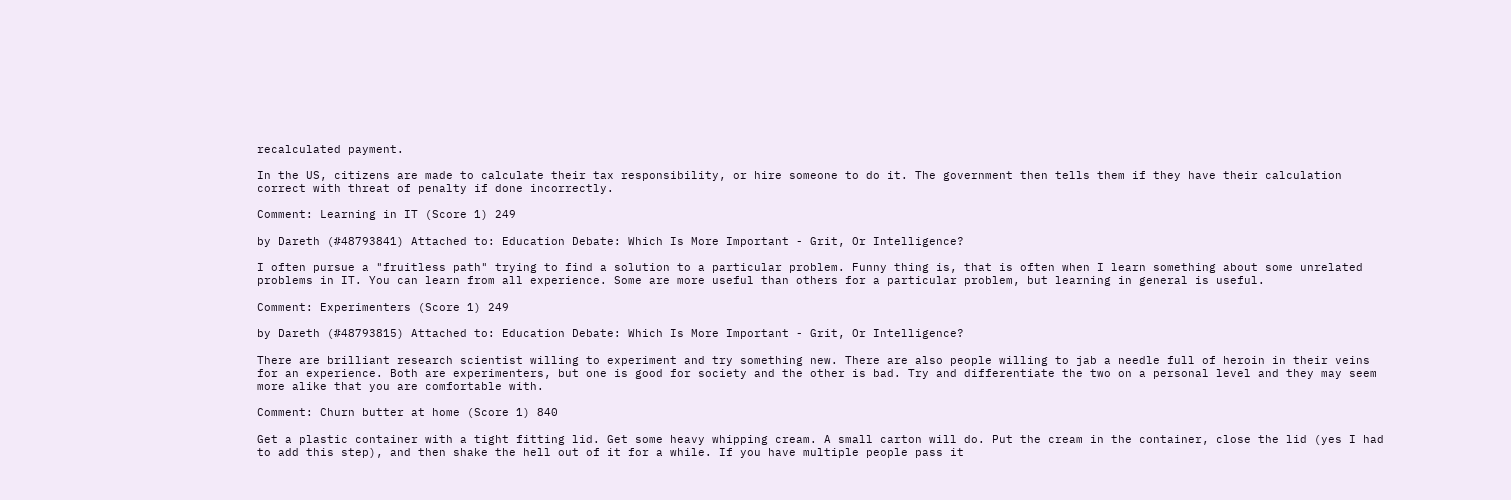recalculated payment.

In the US, citizens are made to calculate their tax responsibility, or hire someone to do it. The government then tells them if they have their calculation correct with threat of penalty if done incorrectly.

Comment: Learning in IT (Score 1) 249

by Dareth (#48793841) Attached to: Education Debate: Which Is More Important - Grit, Or Intelligence?

I often pursue a "fruitless path" trying to find a solution to a particular problem. Funny thing is, that is often when I learn something about some unrelated problems in IT. You can learn from all experience. Some are more useful than others for a particular problem, but learning in general is useful.

Comment: Experimenters (Score 1) 249

by Dareth (#48793815) Attached to: Education Debate: Which Is More Important - Grit, Or Intelligence?

There are brilliant research scientist willing to experiment and try something new. There are also people willing to jab a needle full of heroin in their veins for an experience. Both are experimenters, but one is good for society and the other is bad. Try and differentiate the two on a personal level and they may seem more alike that you are comfortable with.

Comment: Churn butter at home (Score 1) 840

Get a plastic container with a tight fitting lid. Get some heavy whipping cream. A small carton will do. Put the cream in the container, close the lid (yes I had to add this step), and then shake the hell out of it for a while. If you have multiple people pass it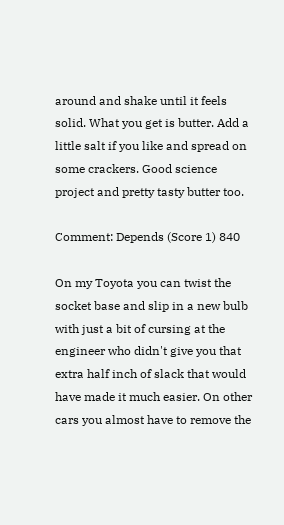around and shake until it feels solid. What you get is butter. Add a little salt if you like and spread on some crackers. Good science project and pretty tasty butter too.

Comment: Depends (Score 1) 840

On my Toyota you can twist the socket base and slip in a new bulb with just a bit of cursing at the engineer who didn't give you that extra half inch of slack that would have made it much easier. On other cars you almost have to remove the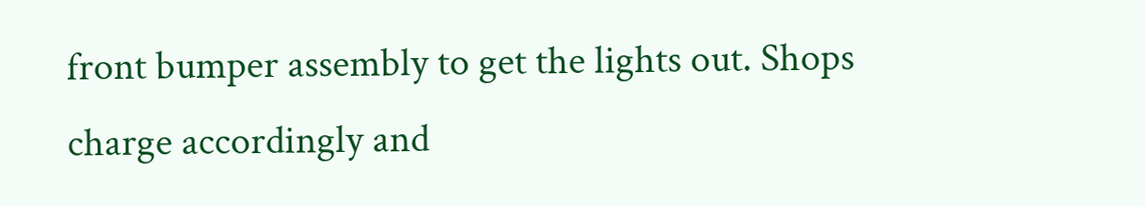front bumper assembly to get the lights out. Shops charge accordingly and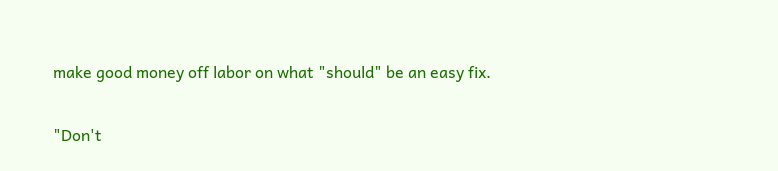make good money off labor on what "should" be an easy fix.

"Don't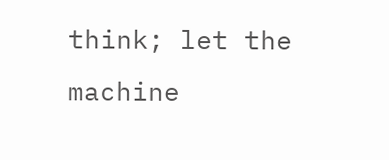think; let the machine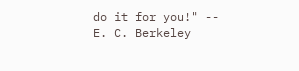do it for you!" -- E. C. Berkeley